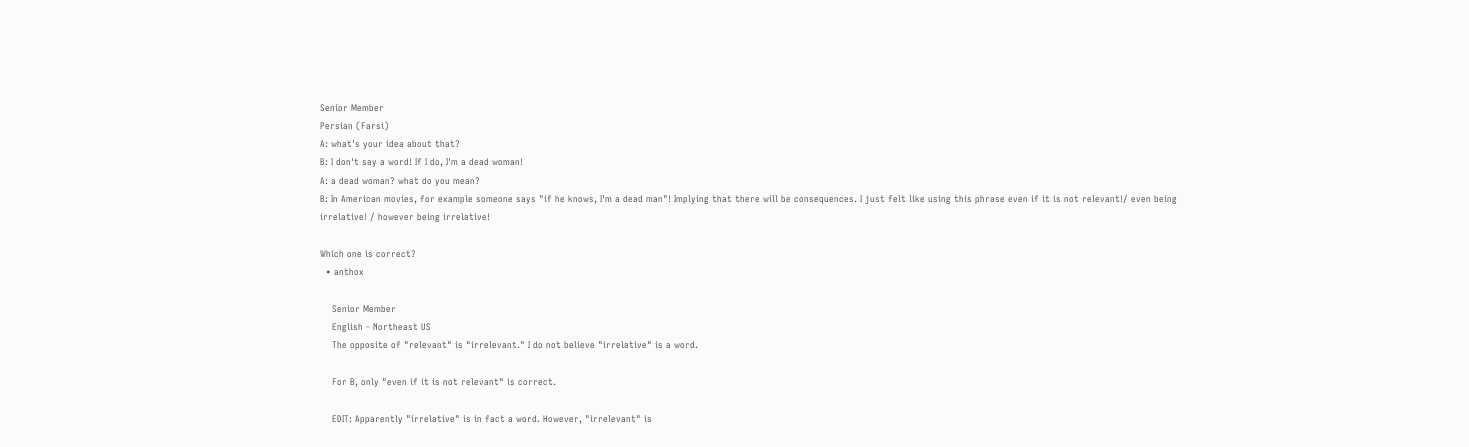Senior Member
Persian (Farsi)
A: what's your idea about that?
B: I don't say a word! If I do, I'm a dead woman!
A: a dead woman? what do you mean?
B: In American movies, for example someone says "if he knows, I'm a dead man"! Implying that there will be consequences. I just felt like using this phrase even if it is not relevant!/ even being irrelative! / however being irrelative!

Which one is correct?
  • anthox

    Senior Member
    English - Northeast US
    The opposite of "relevant" is "irrelevant." I do not believe "irrelative" is a word.

    For B, only "even if it is not relevant" is correct.

    EDIT: Apparently "irrelative" is in fact a word. However, "irrelevant" is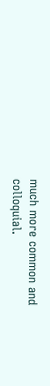much more common and colloquial.